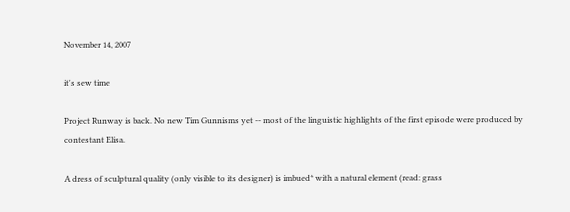November 14, 2007

it's sew time

Project Runway is back. No new Tim Gunnisms yet -- most of the linguistic highlights of the first episode were produced by contestant Elisa.

A dress of sculptural quality (only visible to its designer) is imbued* with a natural element (read: grass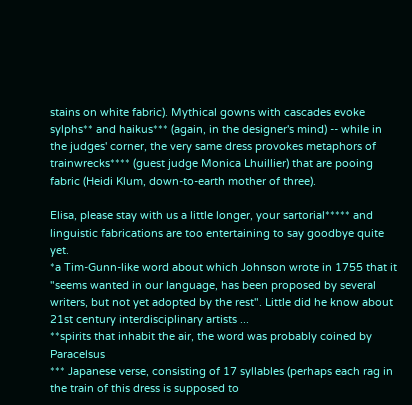stains on white fabric). Mythical gowns with cascades evoke sylphs** and haikus*** (again, in the designer's mind) -- while in the judges' corner, the very same dress provokes metaphors of trainwrecks**** (guest judge Monica Lhuillier) that are pooing fabric (Heidi Klum, down-to-earth mother of three).

Elisa, please stay with us a little longer, your sartorial***** and linguistic fabrications are too entertaining to say goodbye quite yet.
*a Tim-Gunn-like word about which Johnson wrote in 1755 that it "seems wanted in our language, has been proposed by several writers, but not yet adopted by the rest". Little did he know about 21st century interdisciplinary artists ...
**spirits that inhabit the air, the word was probably coined by Paracelsus
*** Japanese verse, consisting of 17 syllables (perhaps each rag in the train of this dress is supposed to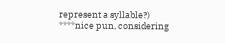represent a syllable?)
****nice pun, considering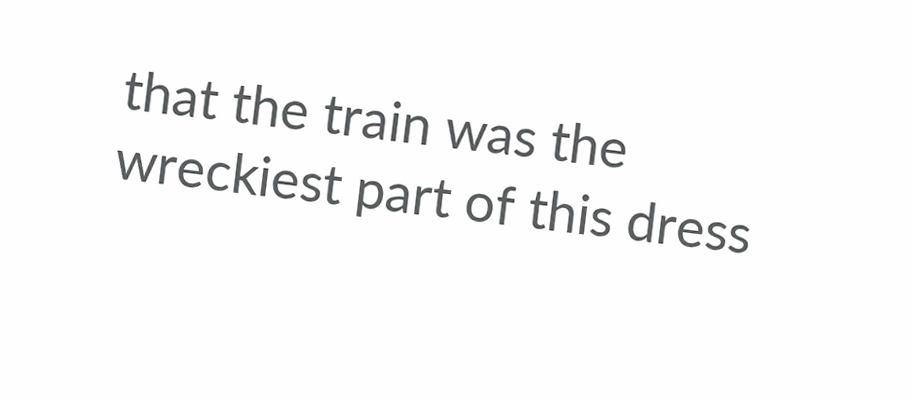that the train was the wreckiest part of this dress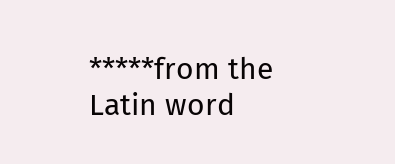*****from the Latin word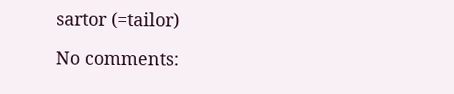sartor (=tailor)

No comments: